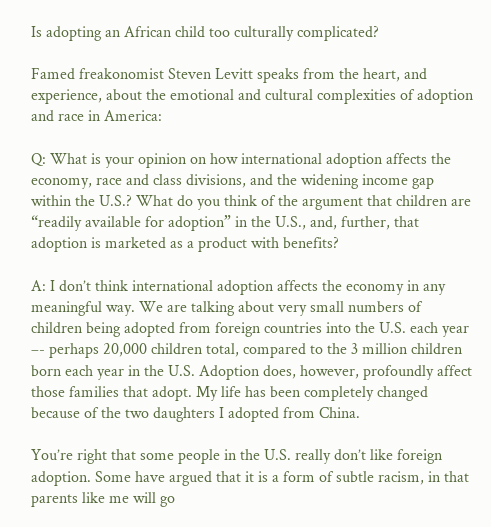Is adopting an African child too culturally complicated?

Famed freakonomist Steven Levitt speaks from the heart, and experience, about the emotional and cultural complexities of adoption and race in America:

Q: What is your opinion on how international adoption affects the economy, race and class divisions, and the widening income gap within the U.S.? What do you think of the argument that children are “readily available for adoption” in the U.S., and, further, that adoption is marketed as a product with benefits?

A: I don’t think international adoption affects the economy in any meaningful way. We are talking about very small numbers of children being adopted from foreign countries into the U.S. each year –- perhaps 20,000 children total, compared to the 3 million children born each year in the U.S. Adoption does, however, profoundly affect those families that adopt. My life has been completely changed because of the two daughters I adopted from China.

You’re right that some people in the U.S. really don’t like foreign adoption. Some have argued that it is a form of subtle racism, in that parents like me will go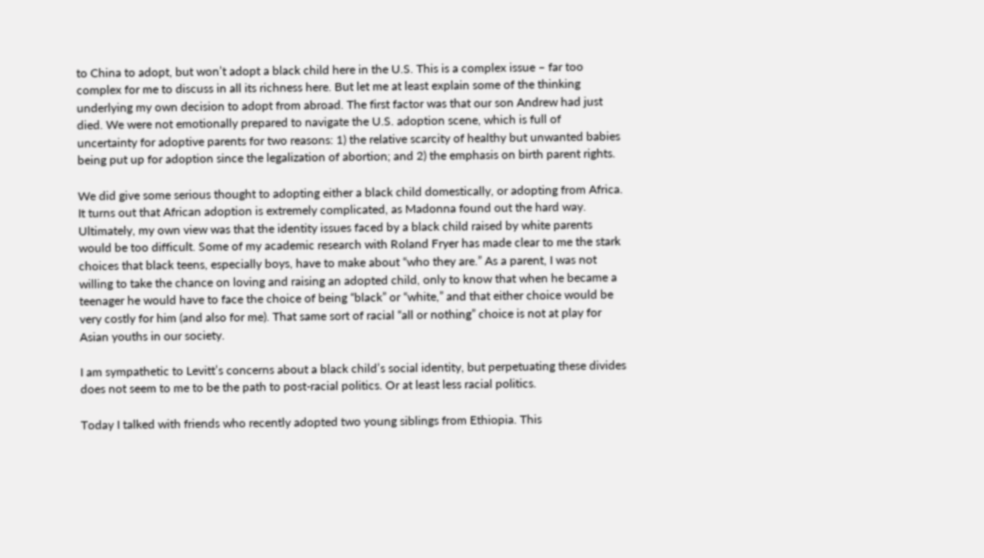to China to adopt, but won’t adopt a black child here in the U.S. This is a complex issue – far too complex for me to discuss in all its richness here. But let me at least explain some of the thinking underlying my own decision to adopt from abroad. The first factor was that our son Andrew had just died. We were not emotionally prepared to navigate the U.S. adoption scene, which is full of uncertainty for adoptive parents for two reasons: 1) the relative scarcity of healthy but unwanted babies being put up for adoption since the legalization of abortion; and 2) the emphasis on birth parent rights.

We did give some serious thought to adopting either a black child domestically, or adopting from Africa. It turns out that African adoption is extremely complicated, as Madonna found out the hard way. Ultimately, my own view was that the identity issues faced by a black child raised by white parents would be too difficult. Some of my academic research with Roland Fryer has made clear to me the stark choices that black teens, especially boys, have to make about “who they are.” As a parent, I was not willing to take the chance on loving and raising an adopted child, only to know that when he became a teenager he would have to face the choice of being “black” or “white,” and that either choice would be very costly for him (and also for me). That same sort of racial “all or nothing” choice is not at play for Asian youths in our society.

I am sympathetic to Levitt’s concerns about a black child’s social identity, but perpetuating these divides does not seem to me to be the path to post-racial politics. Or at least less racial politics.

Today I talked with friends who recently adopted two young siblings from Ethiopia. This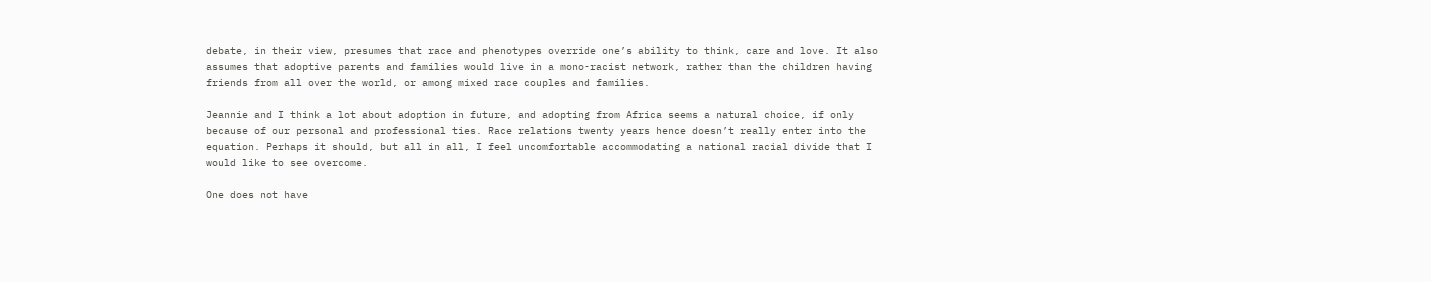debate, in their view, presumes that race and phenotypes override one’s ability to think, care and love. It also assumes that adoptive parents and families would live in a mono-racist network, rather than the children having friends from all over the world, or among mixed race couples and families.

Jeannie and I think a lot about adoption in future, and adopting from Africa seems a natural choice, if only because of our personal and professional ties. Race relations twenty years hence doesn’t really enter into the equation. Perhaps it should, but all in all, I feel uncomfortable accommodating a national racial divide that I would like to see overcome.

One does not have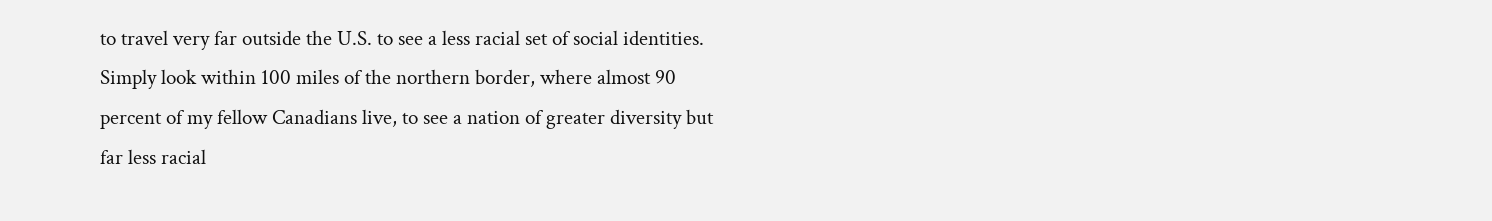to travel very far outside the U.S. to see a less racial set of social identities. Simply look within 100 miles of the northern border, where almost 90 percent of my fellow Canadians live, to see a nation of greater diversity but far less racial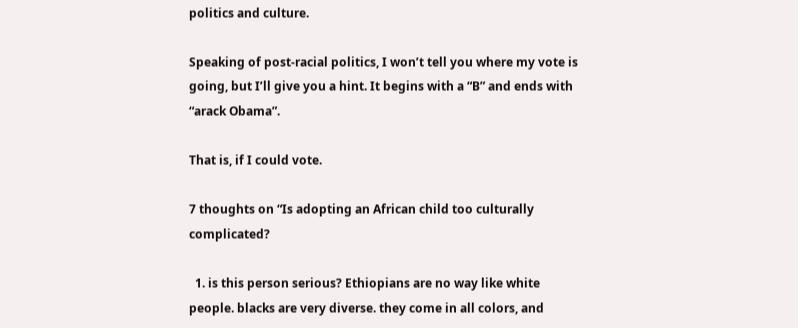politics and culture.

Speaking of post-racial politics, I won’t tell you where my vote is going, but I’ll give you a hint. It begins with a “B” and ends with “arack Obama”.

That is, if I could vote.

7 thoughts on “Is adopting an African child too culturally complicated?

  1. is this person serious? Ethiopians are no way like white people. blacks are very diverse. they come in all colors, and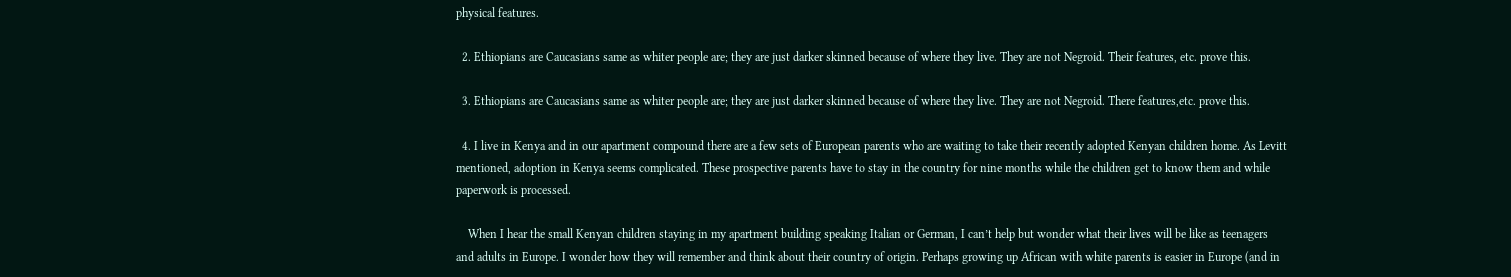physical features.

  2. Ethiopians are Caucasians same as whiter people are; they are just darker skinned because of where they live. They are not Negroid. Their features, etc. prove this.

  3. Ethiopians are Caucasians same as whiter people are; they are just darker skinned because of where they live. They are not Negroid. There features,etc. prove this.

  4. I live in Kenya and in our apartment compound there are a few sets of European parents who are waiting to take their recently adopted Kenyan children home. As Levitt mentioned, adoption in Kenya seems complicated. These prospective parents have to stay in the country for nine months while the children get to know them and while paperwork is processed.

    When I hear the small Kenyan children staying in my apartment building speaking Italian or German, I can’t help but wonder what their lives will be like as teenagers and adults in Europe. I wonder how they will remember and think about their country of origin. Perhaps growing up African with white parents is easier in Europe (and in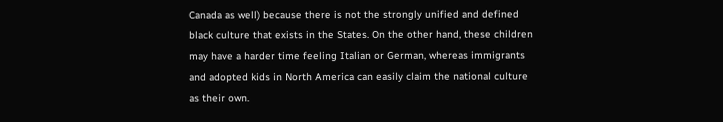Canada as well) because there is not the strongly unified and defined black culture that exists in the States. On the other hand, these children may have a harder time feeling Italian or German, whereas immigrants and adopted kids in North America can easily claim the national culture as their own.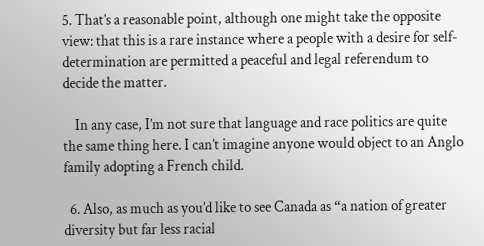5. That’s a reasonable point, although one might take the opposite view: that this is a rare instance where a people with a desire for self-determination are permitted a peaceful and legal referendum to decide the matter.

    In any case, I’m not sure that language and race politics are quite the same thing here. I can’t imagine anyone would object to an Anglo family adopting a French child.

  6. Also, as much as you’d like to see Canada as “a nation of greater diversity but far less racial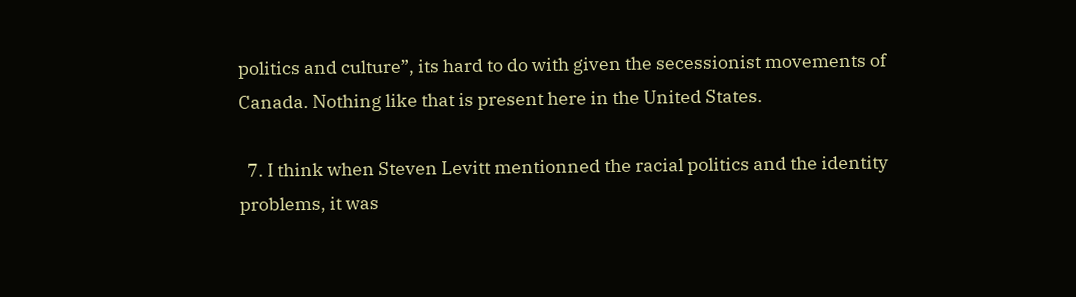politics and culture”, its hard to do with given the secessionist movements of Canada. Nothing like that is present here in the United States.

  7. I think when Steven Levitt mentionned the racial politics and the identity problems, it was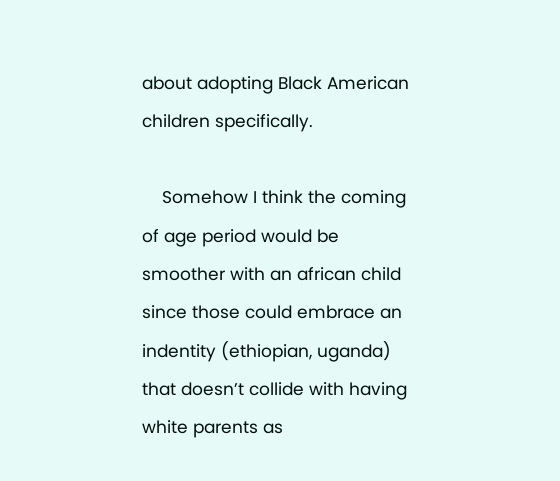about adopting Black American children specifically.

    Somehow I think the coming of age period would be smoother with an african child since those could embrace an indentity (ethiopian, uganda) that doesn’t collide with having white parents as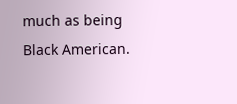much as being Black American.